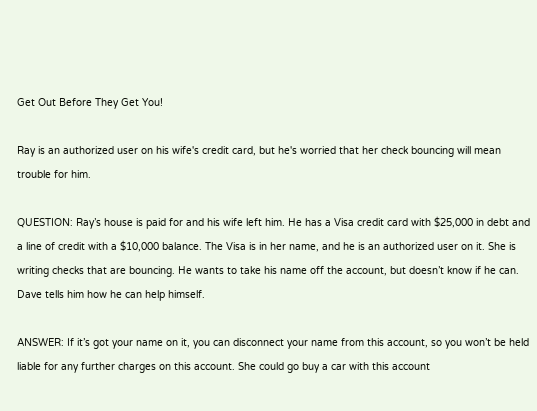Get Out Before They Get You!

Ray is an authorized user on his wife's credit card, but he's worried that her check bouncing will mean trouble for him.

QUESTION: Ray’s house is paid for and his wife left him. He has a Visa credit card with $25,000 in debt and a line of credit with a $10,000 balance. The Visa is in her name, and he is an authorized user on it. She is writing checks that are bouncing. He wants to take his name off the account, but doesn’t know if he can. Dave tells him how he can help himself.

ANSWER: If it’s got your name on it, you can disconnect your name from this account, so you won’t be held liable for any further charges on this account. She could go buy a car with this account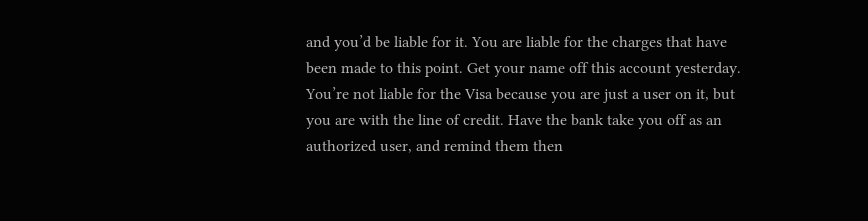and you’d be liable for it. You are liable for the charges that have been made to this point. Get your name off this account yesterday. You’re not liable for the Visa because you are just a user on it, but you are with the line of credit. Have the bank take you off as an authorized user, and remind them then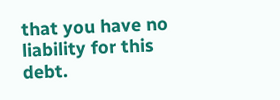that you have no liability for this debt.